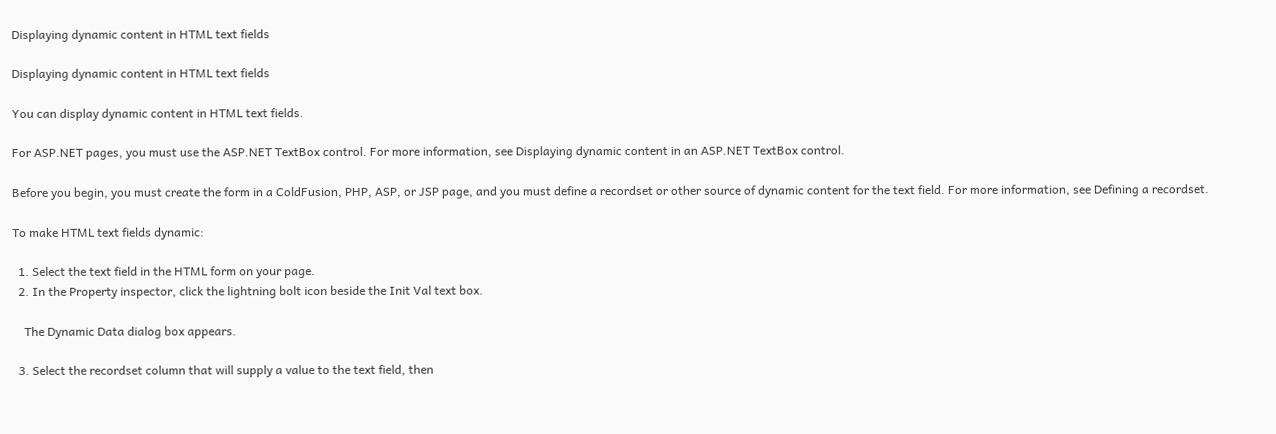Displaying dynamic content in HTML text fields

Displaying dynamic content in HTML text fields

You can display dynamic content in HTML text fields.

For ASP.NET pages, you must use the ASP.NET TextBox control. For more information, see Displaying dynamic content in an ASP.NET TextBox control.

Before you begin, you must create the form in a ColdFusion, PHP, ASP, or JSP page, and you must define a recordset or other source of dynamic content for the text field. For more information, see Defining a recordset.

To make HTML text fields dynamic:

  1. Select the text field in the HTML form on your page.
  2. In the Property inspector, click the lightning bolt icon beside the Init Val text box.

    The Dynamic Data dialog box appears.

  3. Select the recordset column that will supply a value to the text field, then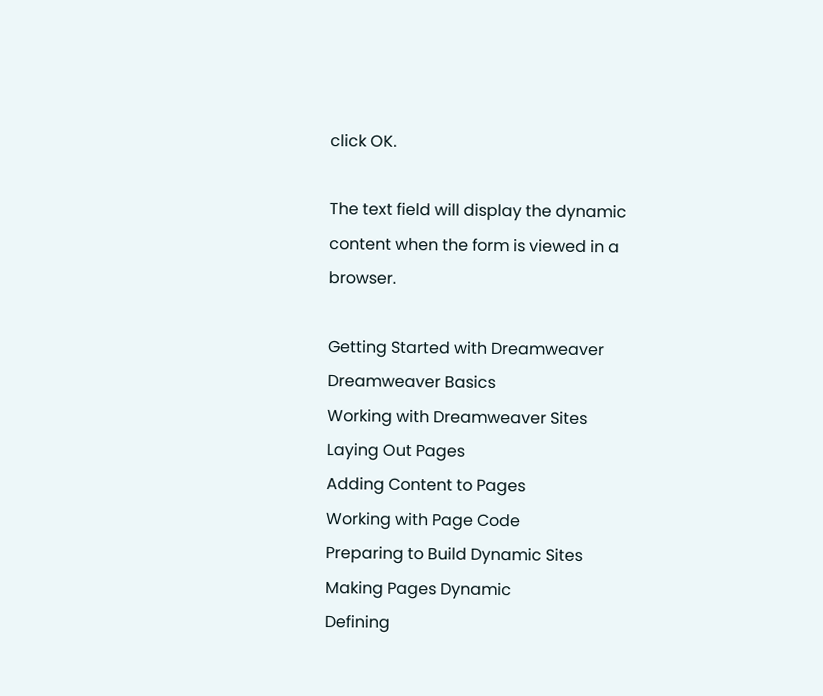click OK.

The text field will display the dynamic content when the form is viewed in a browser.

Getting Started with Dreamweaver
Dreamweaver Basics
Working with Dreamweaver Sites
Laying Out Pages
Adding Content to Pages
Working with Page Code
Preparing to Build Dynamic Sites
Making Pages Dynamic
Defining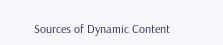Sources of Dynamic Content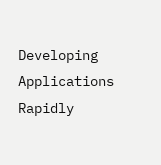Developing Applications Rapidly